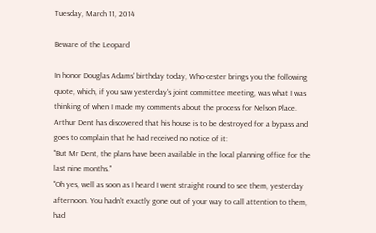Tuesday, March 11, 2014

Beware of the Leopard

In honor Douglas Adams' birthday today, Who-cester brings you the following quote, which, if you saw yesterday's joint committee meeting, was what I was thinking of when I made my comments about the process for Nelson Place. Arthur Dent has discovered that his house is to be destroyed for a bypass and goes to complain that he had received no notice of it:
"But Mr Dent, the plans have been available in the local planning office for the last nine months."
"Oh yes, well as soon as I heard I went straight round to see them, yesterday afternoon. You hadn't exactly gone out of your way to call attention to them, had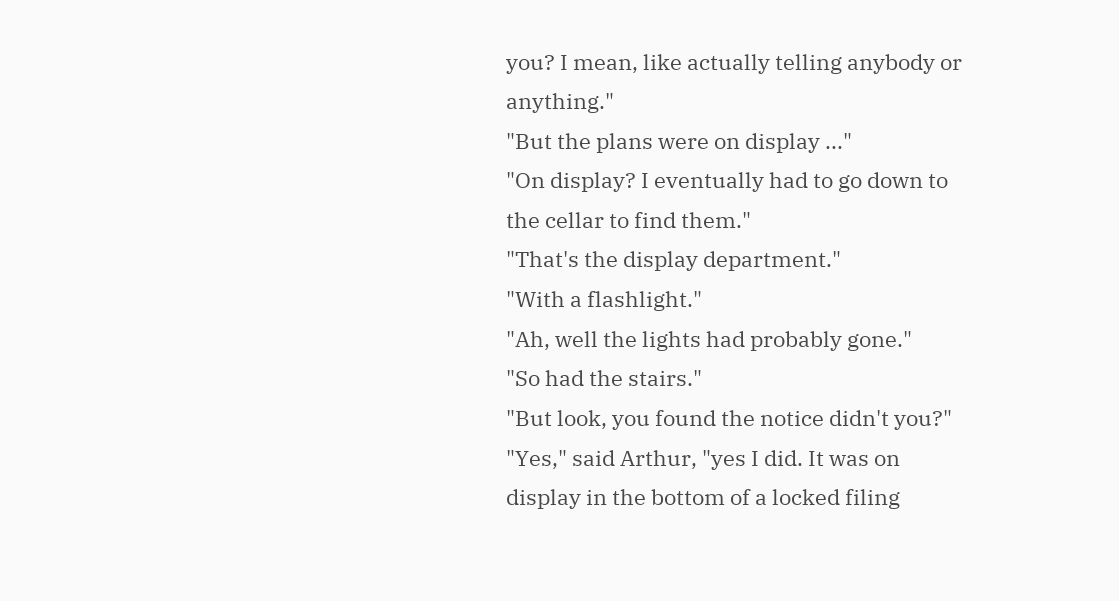you? I mean, like actually telling anybody or anything."
"But the plans were on display ..."
"On display? I eventually had to go down to the cellar to find them."
"That's the display department."
"With a flashlight."
"Ah, well the lights had probably gone."
"So had the stairs."
"But look, you found the notice didn't you?"
"Yes," said Arthur, "yes I did. It was on display in the bottom of a locked filing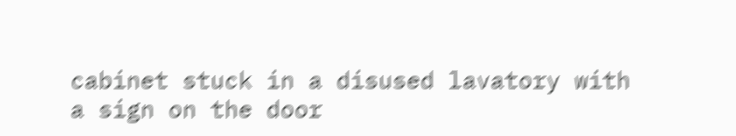cabinet stuck in a disused lavatory with a sign on the door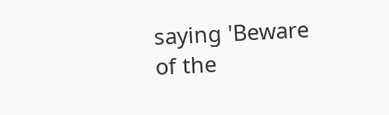saying 'Beware of the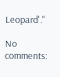Leopard'."

No comments: